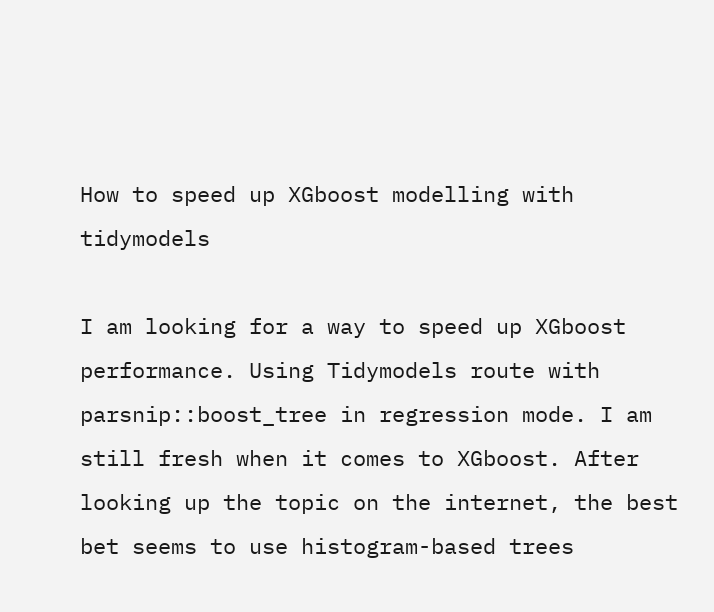How to speed up XGboost modelling with tidymodels

I am looking for a way to speed up XGboost performance. Using Tidymodels route with parsnip::boost_tree in regression mode. I am still fresh when it comes to XGboost. After looking up the topic on the internet, the best bet seems to use histogram-based trees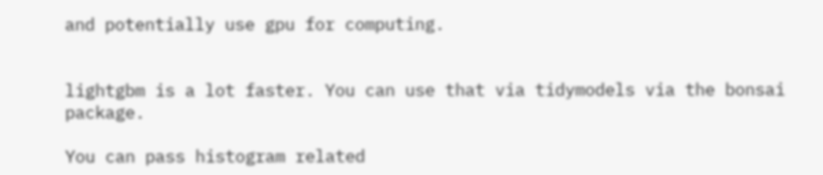and potentially use gpu for computing.


lightgbm is a lot faster. You can use that via tidymodels via the bonsai package.

You can pass histogram related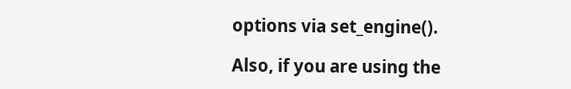options via set_engine().

Also, if you are using the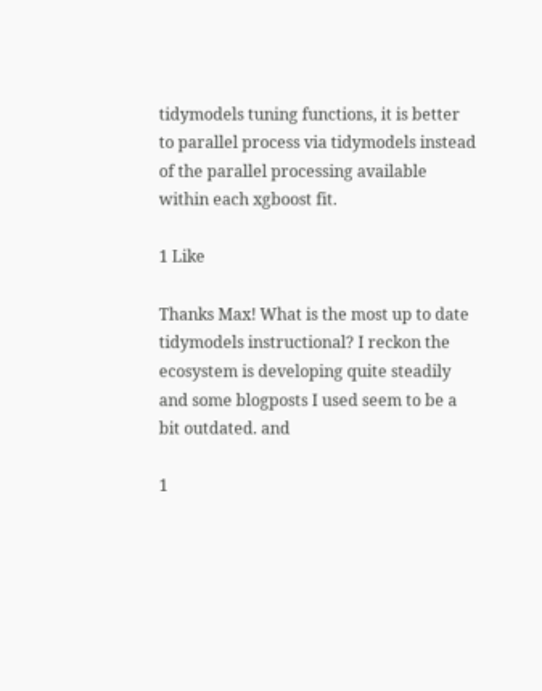tidymodels tuning functions, it is better to parallel process via tidymodels instead of the parallel processing available within each xgboost fit.

1 Like

Thanks Max! What is the most up to date tidymodels instructional? I reckon the ecosystem is developing quite steadily and some blogposts I used seem to be a bit outdated. and

1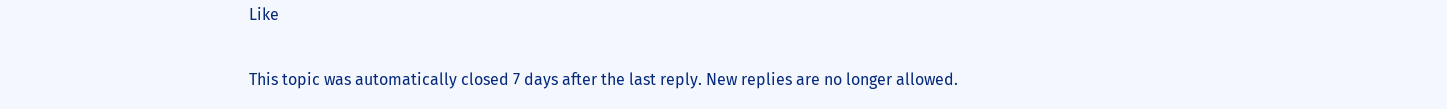Like

This topic was automatically closed 7 days after the last reply. New replies are no longer allowed.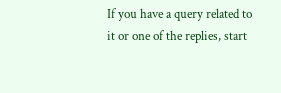If you have a query related to it or one of the replies, start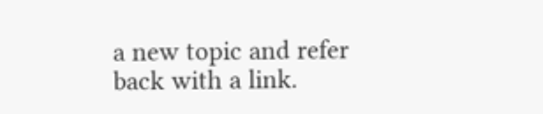a new topic and refer back with a link.